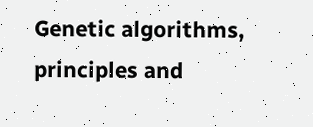Genetic algorithms, principles and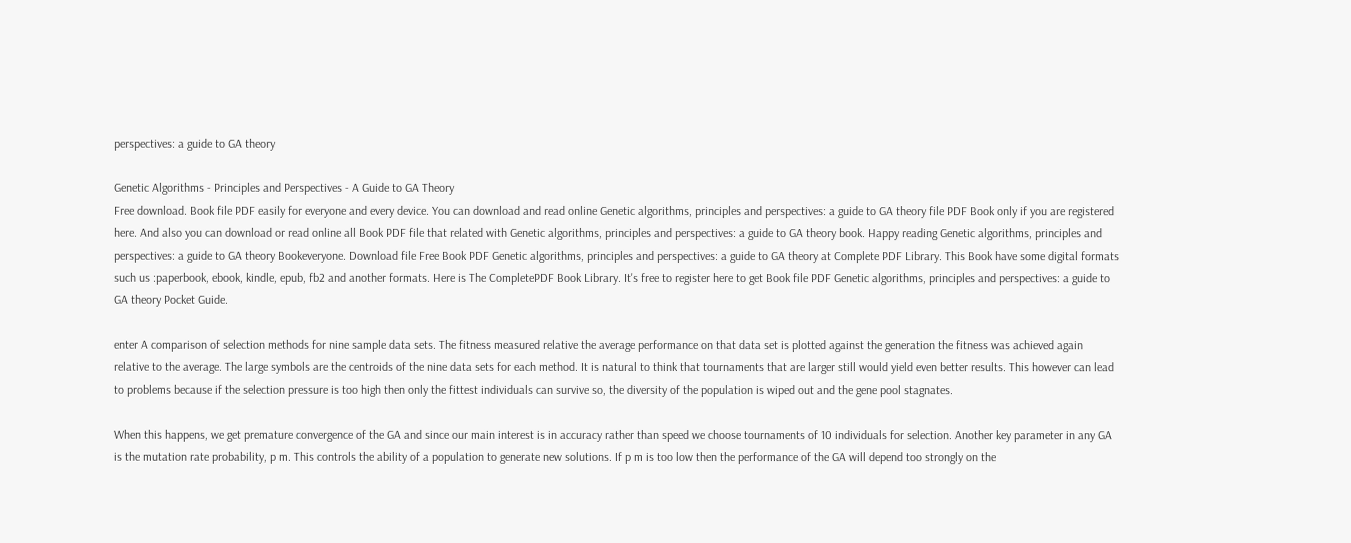perspectives: a guide to GA theory

Genetic Algorithms - Principles and Perspectives - A Guide to GA Theory
Free download. Book file PDF easily for everyone and every device. You can download and read online Genetic algorithms, principles and perspectives: a guide to GA theory file PDF Book only if you are registered here. And also you can download or read online all Book PDF file that related with Genetic algorithms, principles and perspectives: a guide to GA theory book. Happy reading Genetic algorithms, principles and perspectives: a guide to GA theory Bookeveryone. Download file Free Book PDF Genetic algorithms, principles and perspectives: a guide to GA theory at Complete PDF Library. This Book have some digital formats such us :paperbook, ebook, kindle, epub, fb2 and another formats. Here is The CompletePDF Book Library. It's free to register here to get Book file PDF Genetic algorithms, principles and perspectives: a guide to GA theory Pocket Guide.

enter A comparison of selection methods for nine sample data sets. The fitness measured relative the average performance on that data set is plotted against the generation the fitness was achieved again relative to the average. The large symbols are the centroids of the nine data sets for each method. It is natural to think that tournaments that are larger still would yield even better results. This however can lead to problems because if the selection pressure is too high then only the fittest individuals can survive so, the diversity of the population is wiped out and the gene pool stagnates.

When this happens, we get premature convergence of the GA and since our main interest is in accuracy rather than speed we choose tournaments of 10 individuals for selection. Another key parameter in any GA is the mutation rate probability, p m. This controls the ability of a population to generate new solutions. If p m is too low then the performance of the GA will depend too strongly on the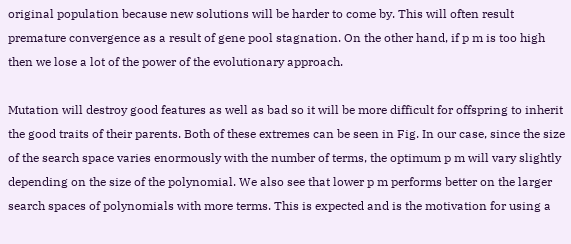original population because new solutions will be harder to come by. This will often result premature convergence as a result of gene pool stagnation. On the other hand, if p m is too high then we lose a lot of the power of the evolutionary approach.

Mutation will destroy good features as well as bad so it will be more difficult for offspring to inherit the good traits of their parents. Both of these extremes can be seen in Fig. In our case, since the size of the search space varies enormously with the number of terms, the optimum p m will vary slightly depending on the size of the polynomial. We also see that lower p m performs better on the larger search spaces of polynomials with more terms. This is expected and is the motivation for using a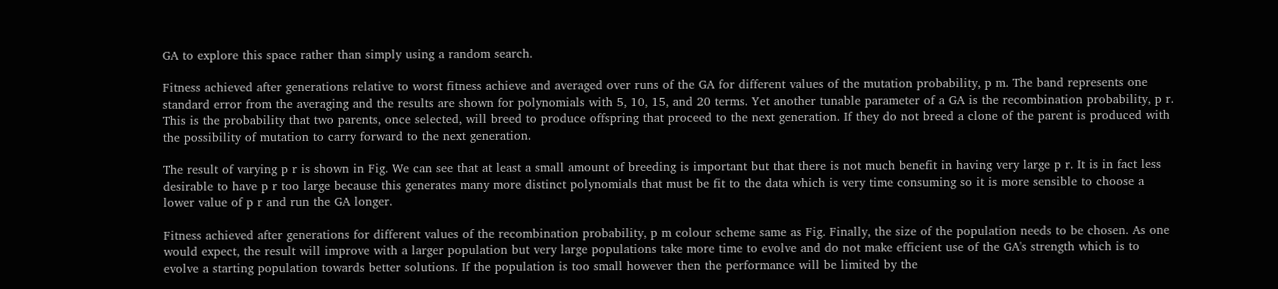GA to explore this space rather than simply using a random search.

Fitness achieved after generations relative to worst fitness achieve and averaged over runs of the GA for different values of the mutation probability, p m. The band represents one standard error from the averaging and the results are shown for polynomials with 5, 10, 15, and 20 terms. Yet another tunable parameter of a GA is the recombination probability, p r. This is the probability that two parents, once selected, will breed to produce offspring that proceed to the next generation. If they do not breed a clone of the parent is produced with the possibility of mutation to carry forward to the next generation.

The result of varying p r is shown in Fig. We can see that at least a small amount of breeding is important but that there is not much benefit in having very large p r. It is in fact less desirable to have p r too large because this generates many more distinct polynomials that must be fit to the data which is very time consuming so it is more sensible to choose a lower value of p r and run the GA longer.

Fitness achieved after generations for different values of the recombination probability, p m colour scheme same as Fig. Finally, the size of the population needs to be chosen. As one would expect, the result will improve with a larger population but very large populations take more time to evolve and do not make efficient use of the GA's strength which is to evolve a starting population towards better solutions. If the population is too small however then the performance will be limited by the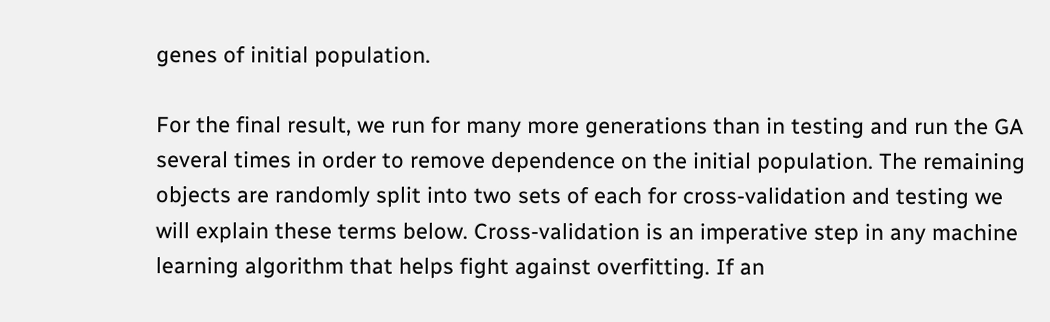genes of initial population.

For the final result, we run for many more generations than in testing and run the GA several times in order to remove dependence on the initial population. The remaining objects are randomly split into two sets of each for cross-validation and testing we will explain these terms below. Cross-validation is an imperative step in any machine learning algorithm that helps fight against overfitting. If an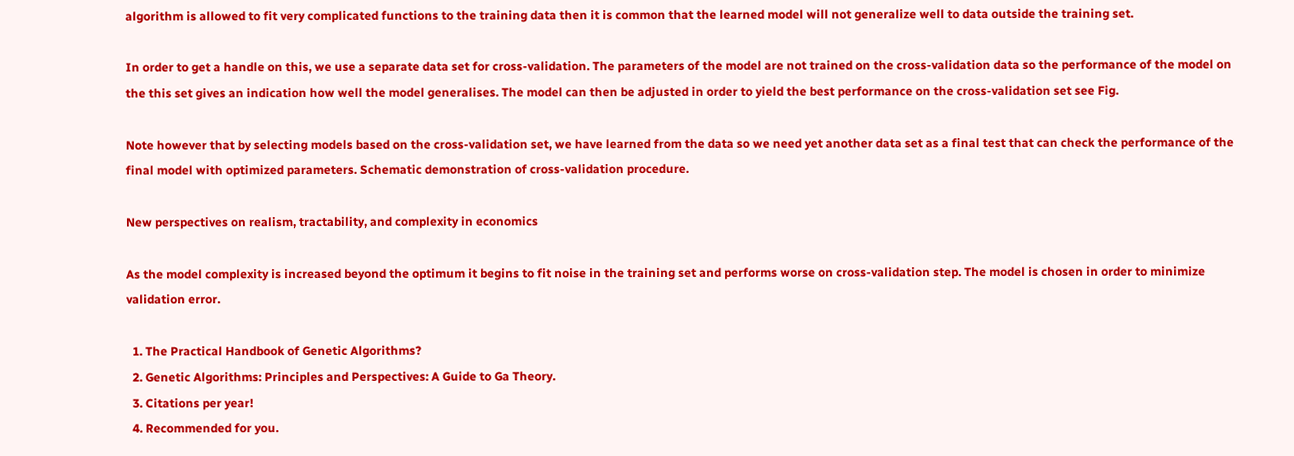algorithm is allowed to fit very complicated functions to the training data then it is common that the learned model will not generalize well to data outside the training set.

In order to get a handle on this, we use a separate data set for cross-validation. The parameters of the model are not trained on the cross-validation data so the performance of the model on the this set gives an indication how well the model generalises. The model can then be adjusted in order to yield the best performance on the cross-validation set see Fig.

Note however that by selecting models based on the cross-validation set, we have learned from the data so we need yet another data set as a final test that can check the performance of the final model with optimized parameters. Schematic demonstration of cross-validation procedure.

New perspectives on realism, tractability, and complexity in economics

As the model complexity is increased beyond the optimum it begins to fit noise in the training set and performs worse on cross-validation step. The model is chosen in order to minimize validation error.

  1. The Practical Handbook of Genetic Algorithms?
  2. Genetic Algorithms: Principles and Perspectives: A Guide to Ga Theory.
  3. Citations per year!
  4. Recommended for you.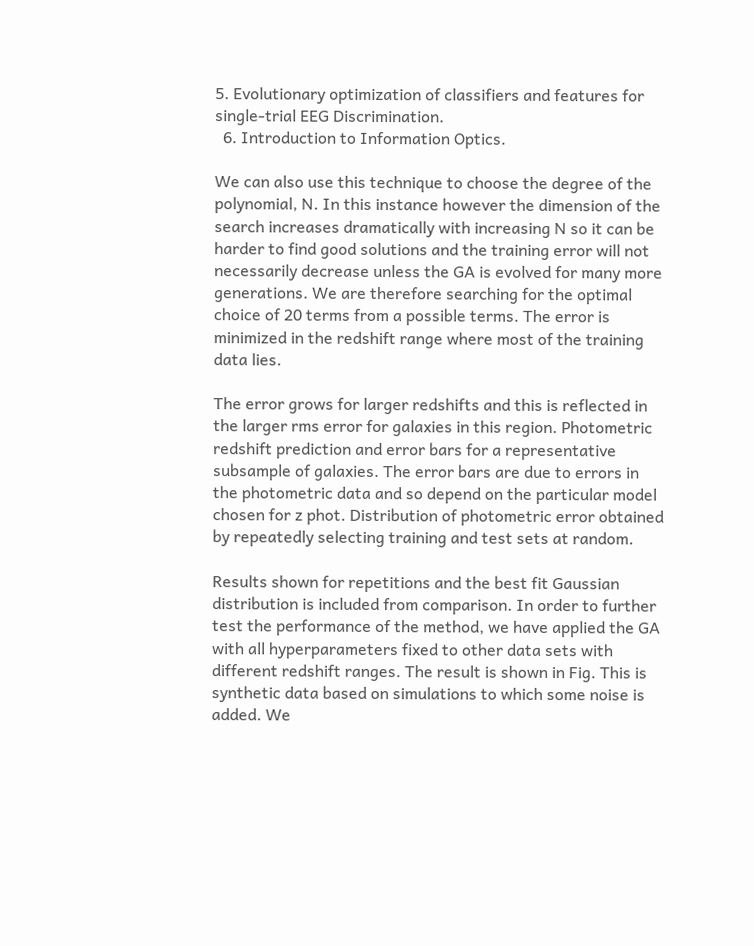5. Evolutionary optimization of classifiers and features for single-trial EEG Discrimination.
  6. Introduction to Information Optics.

We can also use this technique to choose the degree of the polynomial, N. In this instance however the dimension of the search increases dramatically with increasing N so it can be harder to find good solutions and the training error will not necessarily decrease unless the GA is evolved for many more generations. We are therefore searching for the optimal choice of 20 terms from a possible terms. The error is minimized in the redshift range where most of the training data lies.

The error grows for larger redshifts and this is reflected in the larger rms error for galaxies in this region. Photometric redshift prediction and error bars for a representative subsample of galaxies. The error bars are due to errors in the photometric data and so depend on the particular model chosen for z phot. Distribution of photometric error obtained by repeatedly selecting training and test sets at random.

Results shown for repetitions and the best fit Gaussian distribution is included from comparison. In order to further test the performance of the method, we have applied the GA with all hyperparameters fixed to other data sets with different redshift ranges. The result is shown in Fig. This is synthetic data based on simulations to which some noise is added. We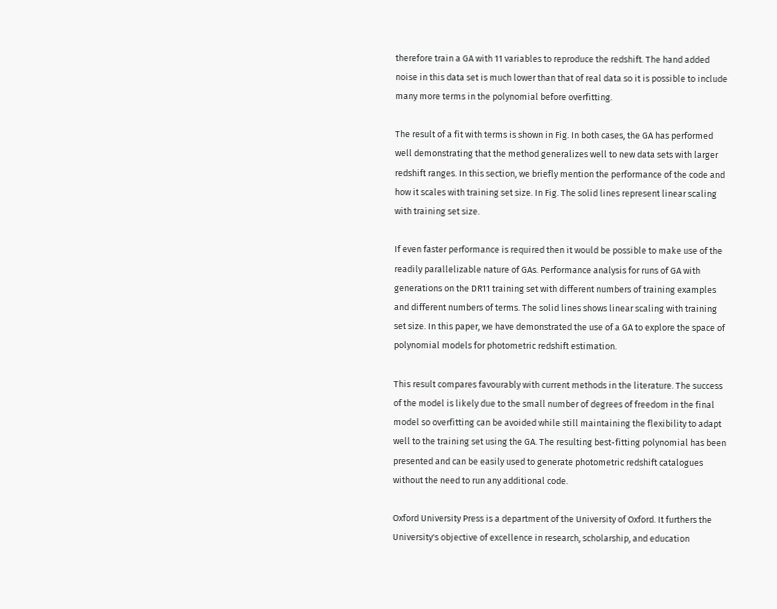therefore train a GA with 11 variables to reproduce the redshift. The hand added noise in this data set is much lower than that of real data so it is possible to include many more terms in the polynomial before overfitting.

The result of a fit with terms is shown in Fig. In both cases, the GA has performed well demonstrating that the method generalizes well to new data sets with larger redshift ranges. In this section, we briefly mention the performance of the code and how it scales with training set size. In Fig. The solid lines represent linear scaling with training set size.

If even faster performance is required then it would be possible to make use of the readily parallelizable nature of GAs. Performance analysis for runs of GA with generations on the DR11 training set with different numbers of training examples and different numbers of terms. The solid lines shows linear scaling with training set size. In this paper, we have demonstrated the use of a GA to explore the space of polynomial models for photometric redshift estimation.

This result compares favourably with current methods in the literature. The success of the model is likely due to the small number of degrees of freedom in the final model so overfitting can be avoided while still maintaining the flexibility to adapt well to the training set using the GA. The resulting best-fitting polynomial has been presented and can be easily used to generate photometric redshift catalogues without the need to run any additional code.

Oxford University Press is a department of the University of Oxford. It furthers the University's objective of excellence in research, scholarship, and education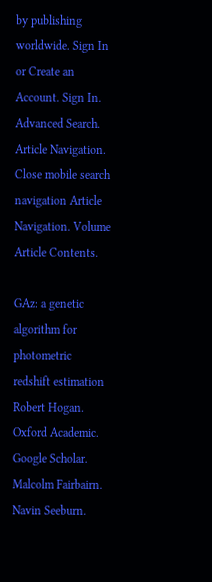by publishing worldwide. Sign In or Create an Account. Sign In. Advanced Search. Article Navigation. Close mobile search navigation Article Navigation. Volume Article Contents.

GAz: a genetic algorithm for photometric redshift estimation Robert Hogan. Oxford Academic. Google Scholar. Malcolm Fairbairn. Navin Seeburn.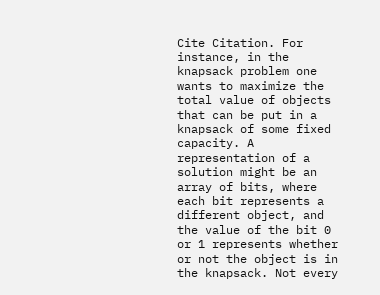Cite Citation. For instance, in the knapsack problem one wants to maximize the total value of objects that can be put in a knapsack of some fixed capacity. A representation of a solution might be an array of bits, where each bit represents a different object, and the value of the bit 0 or 1 represents whether or not the object is in the knapsack. Not every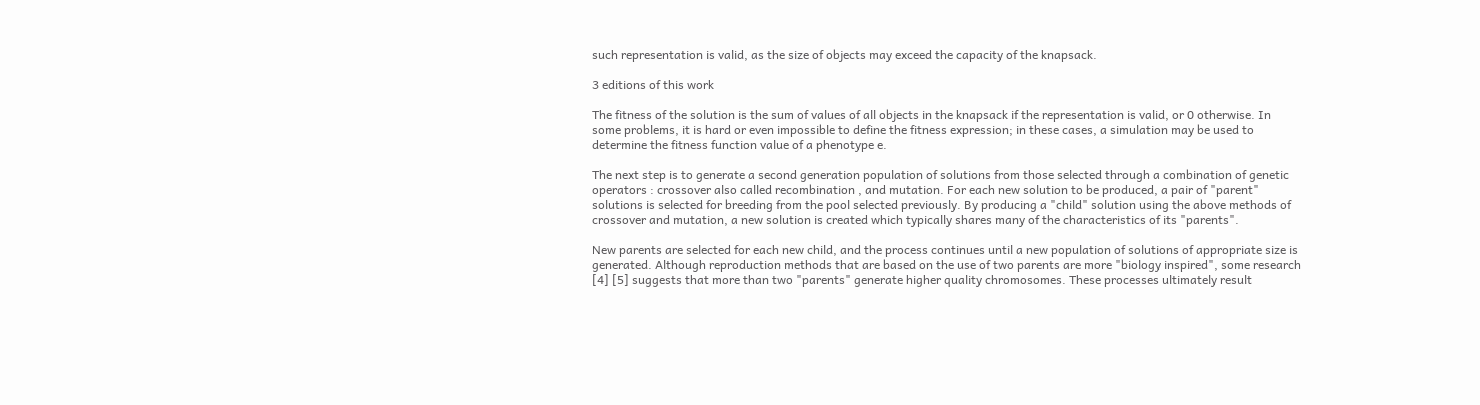such representation is valid, as the size of objects may exceed the capacity of the knapsack.

3 editions of this work

The fitness of the solution is the sum of values of all objects in the knapsack if the representation is valid, or 0 otherwise. In some problems, it is hard or even impossible to define the fitness expression; in these cases, a simulation may be used to determine the fitness function value of a phenotype e.

The next step is to generate a second generation population of solutions from those selected through a combination of genetic operators : crossover also called recombination , and mutation. For each new solution to be produced, a pair of "parent" solutions is selected for breeding from the pool selected previously. By producing a "child" solution using the above methods of crossover and mutation, a new solution is created which typically shares many of the characteristics of its "parents".

New parents are selected for each new child, and the process continues until a new population of solutions of appropriate size is generated. Although reproduction methods that are based on the use of two parents are more "biology inspired", some research [4] [5] suggests that more than two "parents" generate higher quality chromosomes. These processes ultimately result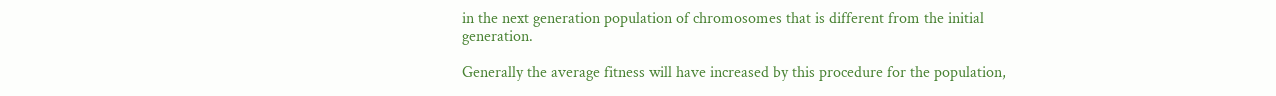in the next generation population of chromosomes that is different from the initial generation.

Generally the average fitness will have increased by this procedure for the population,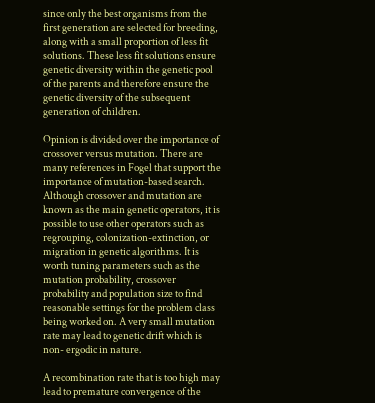since only the best organisms from the first generation are selected for breeding, along with a small proportion of less fit solutions. These less fit solutions ensure genetic diversity within the genetic pool of the parents and therefore ensure the genetic diversity of the subsequent generation of children.

Opinion is divided over the importance of crossover versus mutation. There are many references in Fogel that support the importance of mutation-based search. Although crossover and mutation are known as the main genetic operators, it is possible to use other operators such as regrouping, colonization-extinction, or migration in genetic algorithms. It is worth tuning parameters such as the mutation probability, crossover probability and population size to find reasonable settings for the problem class being worked on. A very small mutation rate may lead to genetic drift which is non- ergodic in nature.

A recombination rate that is too high may lead to premature convergence of the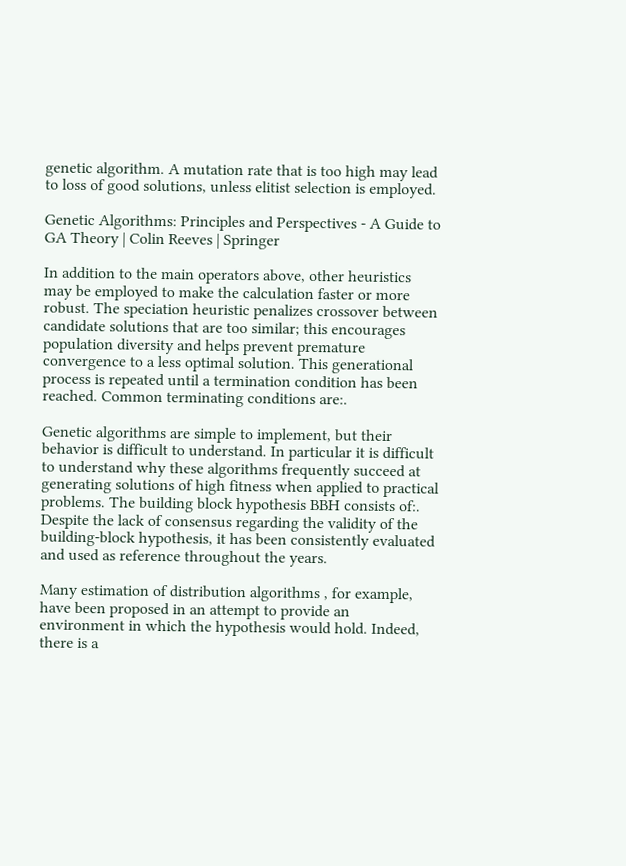genetic algorithm. A mutation rate that is too high may lead to loss of good solutions, unless elitist selection is employed.

Genetic Algorithms: Principles and Perspectives - A Guide to GA Theory | Colin Reeves | Springer

In addition to the main operators above, other heuristics may be employed to make the calculation faster or more robust. The speciation heuristic penalizes crossover between candidate solutions that are too similar; this encourages population diversity and helps prevent premature convergence to a less optimal solution. This generational process is repeated until a termination condition has been reached. Common terminating conditions are:.

Genetic algorithms are simple to implement, but their behavior is difficult to understand. In particular it is difficult to understand why these algorithms frequently succeed at generating solutions of high fitness when applied to practical problems. The building block hypothesis BBH consists of:. Despite the lack of consensus regarding the validity of the building-block hypothesis, it has been consistently evaluated and used as reference throughout the years.

Many estimation of distribution algorithms , for example, have been proposed in an attempt to provide an environment in which the hypothesis would hold. Indeed, there is a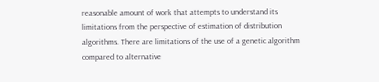reasonable amount of work that attempts to understand its limitations from the perspective of estimation of distribution algorithms. There are limitations of the use of a genetic algorithm compared to alternative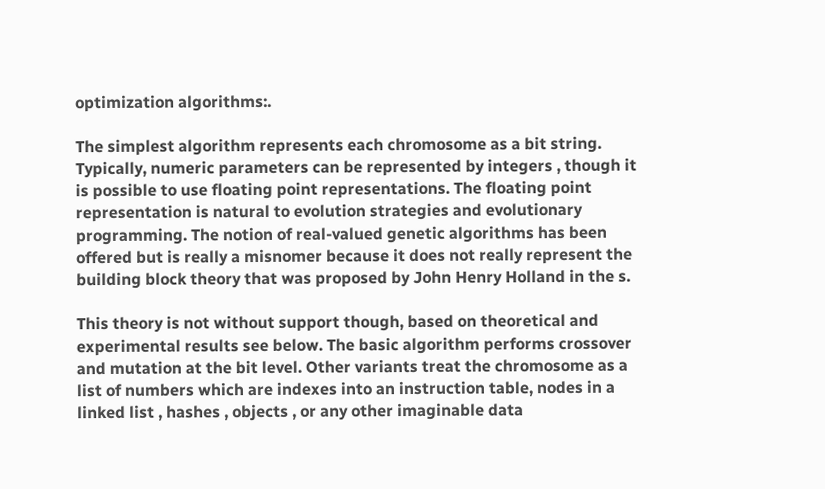optimization algorithms:.

The simplest algorithm represents each chromosome as a bit string. Typically, numeric parameters can be represented by integers , though it is possible to use floating point representations. The floating point representation is natural to evolution strategies and evolutionary programming. The notion of real-valued genetic algorithms has been offered but is really a misnomer because it does not really represent the building block theory that was proposed by John Henry Holland in the s.

This theory is not without support though, based on theoretical and experimental results see below. The basic algorithm performs crossover and mutation at the bit level. Other variants treat the chromosome as a list of numbers which are indexes into an instruction table, nodes in a linked list , hashes , objects , or any other imaginable data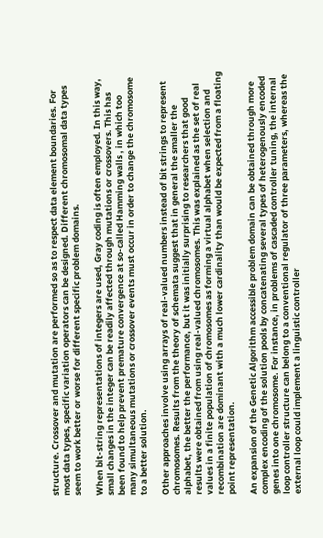structure. Crossover and mutation are performed so as to respect data element boundaries. For most data types, specific variation operators can be designed. Different chromosomal data types seem to work better or worse for different specific problem domains.

When bit-string representations of integers are used, Gray coding is often employed. In this way, small changes in the integer can be readily affected through mutations or crossovers. This has been found to help prevent premature convergence at so-called Hamming walls , in which too many simultaneous mutations or crossover events must occur in order to change the chromosome to a better solution.

Other approaches involve using arrays of real-valued numbers instead of bit strings to represent chromosomes. Results from the theory of schemata suggest that in general the smaller the alphabet, the better the performance, but it was initially surprising to researchers that good results were obtained from using real-valued chromosomes. This was explained as the set of real values in a finite population of chromosomes as forming a virtual alphabet when selection and recombination are dominant with a much lower cardinality than would be expected from a floating point representation.

An expansion of the Genetic Algorithm accessible problem domain can be obtained through more complex encoding of the solution pools by concatenating several types of heterogenously encoded genes into one chromosome. For instance, in problems of cascaded controller tuning, the internal loop controller structure can belong to a conventional regulator of three parameters, whereas the external loop could implement a linguistic controller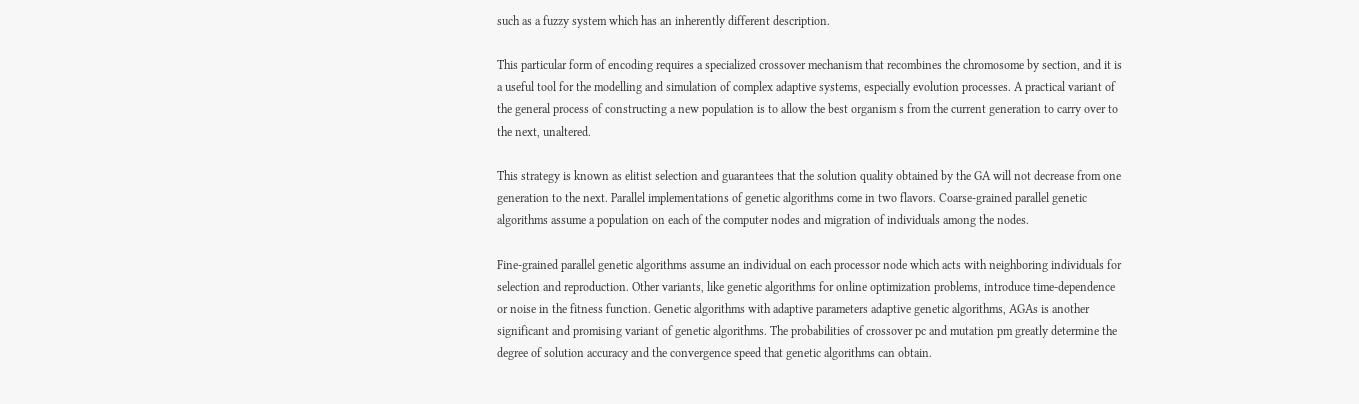such as a fuzzy system which has an inherently different description.

This particular form of encoding requires a specialized crossover mechanism that recombines the chromosome by section, and it is a useful tool for the modelling and simulation of complex adaptive systems, especially evolution processes. A practical variant of the general process of constructing a new population is to allow the best organism s from the current generation to carry over to the next, unaltered.

This strategy is known as elitist selection and guarantees that the solution quality obtained by the GA will not decrease from one generation to the next. Parallel implementations of genetic algorithms come in two flavors. Coarse-grained parallel genetic algorithms assume a population on each of the computer nodes and migration of individuals among the nodes.

Fine-grained parallel genetic algorithms assume an individual on each processor node which acts with neighboring individuals for selection and reproduction. Other variants, like genetic algorithms for online optimization problems, introduce time-dependence or noise in the fitness function. Genetic algorithms with adaptive parameters adaptive genetic algorithms, AGAs is another significant and promising variant of genetic algorithms. The probabilities of crossover pc and mutation pm greatly determine the degree of solution accuracy and the convergence speed that genetic algorithms can obtain.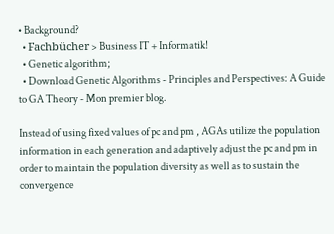• Background?
  • Fachbücher > Business IT + Informatik!
  • Genetic algorithm;
  • Download Genetic Algorithms - Principles and Perspectives: A Guide to GA Theory - Mon premier blog.

Instead of using fixed values of pc and pm , AGAs utilize the population information in each generation and adaptively adjust the pc and pm in order to maintain the population diversity as well as to sustain the convergence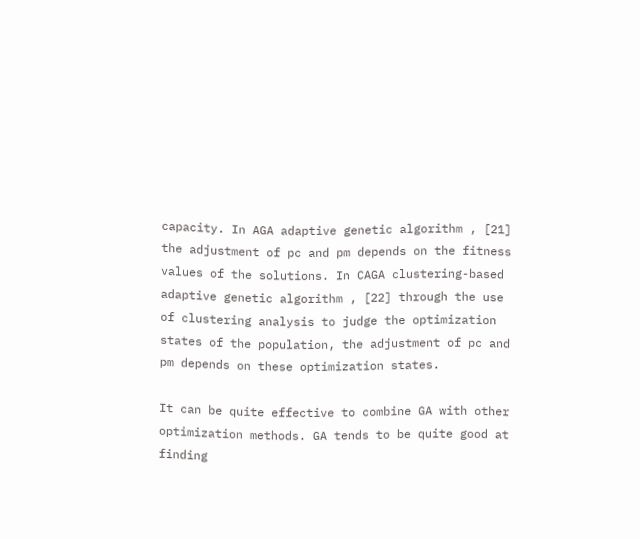capacity. In AGA adaptive genetic algorithm , [21] the adjustment of pc and pm depends on the fitness values of the solutions. In CAGA clustering-based adaptive genetic algorithm , [22] through the use of clustering analysis to judge the optimization states of the population, the adjustment of pc and pm depends on these optimization states.

It can be quite effective to combine GA with other optimization methods. GA tends to be quite good at finding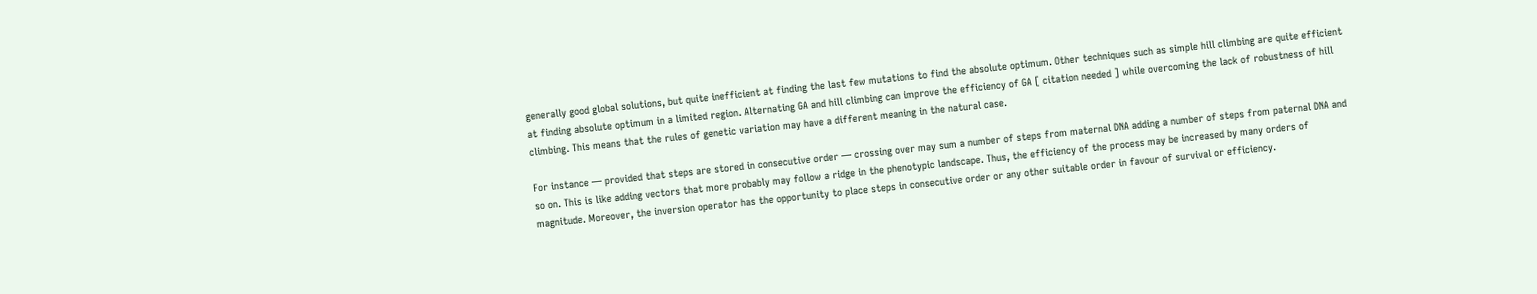generally good global solutions, but quite inefficient at finding the last few mutations to find the absolute optimum. Other techniques such as simple hill climbing are quite efficient at finding absolute optimum in a limited region. Alternating GA and hill climbing can improve the efficiency of GA [ citation needed ] while overcoming the lack of robustness of hill climbing. This means that the rules of genetic variation may have a different meaning in the natural case.

For instance — provided that steps are stored in consecutive order — crossing over may sum a number of steps from maternal DNA adding a number of steps from paternal DNA and so on. This is like adding vectors that more probably may follow a ridge in the phenotypic landscape. Thus, the efficiency of the process may be increased by many orders of magnitude. Moreover, the inversion operator has the opportunity to place steps in consecutive order or any other suitable order in favour of survival or efficiency.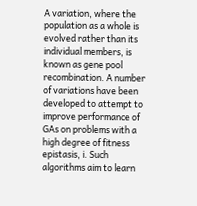A variation, where the population as a whole is evolved rather than its individual members, is known as gene pool recombination. A number of variations have been developed to attempt to improve performance of GAs on problems with a high degree of fitness epistasis, i. Such algorithms aim to learn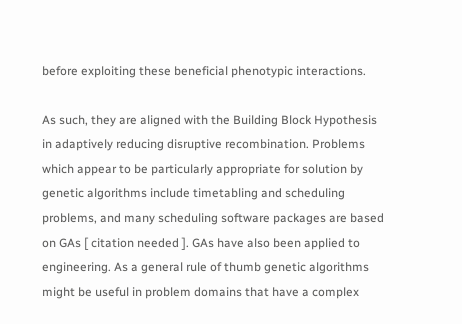before exploiting these beneficial phenotypic interactions.

As such, they are aligned with the Building Block Hypothesis in adaptively reducing disruptive recombination. Problems which appear to be particularly appropriate for solution by genetic algorithms include timetabling and scheduling problems, and many scheduling software packages are based on GAs [ citation needed ]. GAs have also been applied to engineering. As a general rule of thumb genetic algorithms might be useful in problem domains that have a complex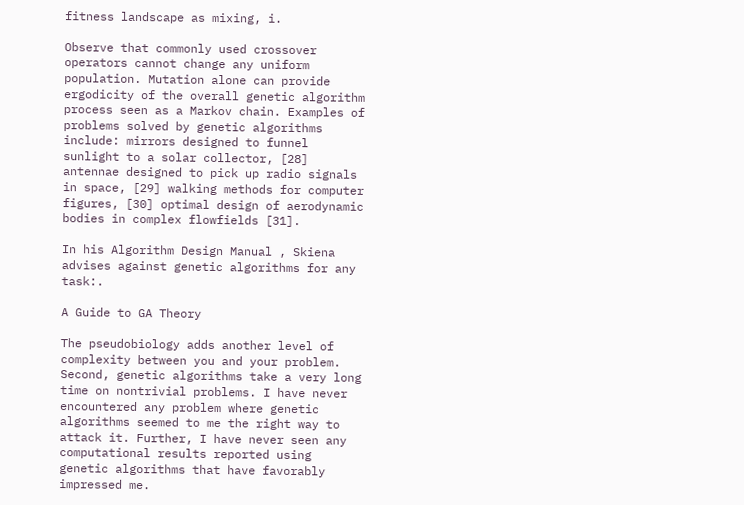fitness landscape as mixing, i.

Observe that commonly used crossover operators cannot change any uniform population. Mutation alone can provide ergodicity of the overall genetic algorithm process seen as a Markov chain. Examples of problems solved by genetic algorithms include: mirrors designed to funnel sunlight to a solar collector, [28] antennae designed to pick up radio signals in space, [29] walking methods for computer figures, [30] optimal design of aerodynamic bodies in complex flowfields [31].

In his Algorithm Design Manual , Skiena advises against genetic algorithms for any task:.

A Guide to GA Theory

The pseudobiology adds another level of complexity between you and your problem. Second, genetic algorithms take a very long time on nontrivial problems. I have never encountered any problem where genetic algorithms seemed to me the right way to attack it. Further, I have never seen any computational results reported using genetic algorithms that have favorably impressed me.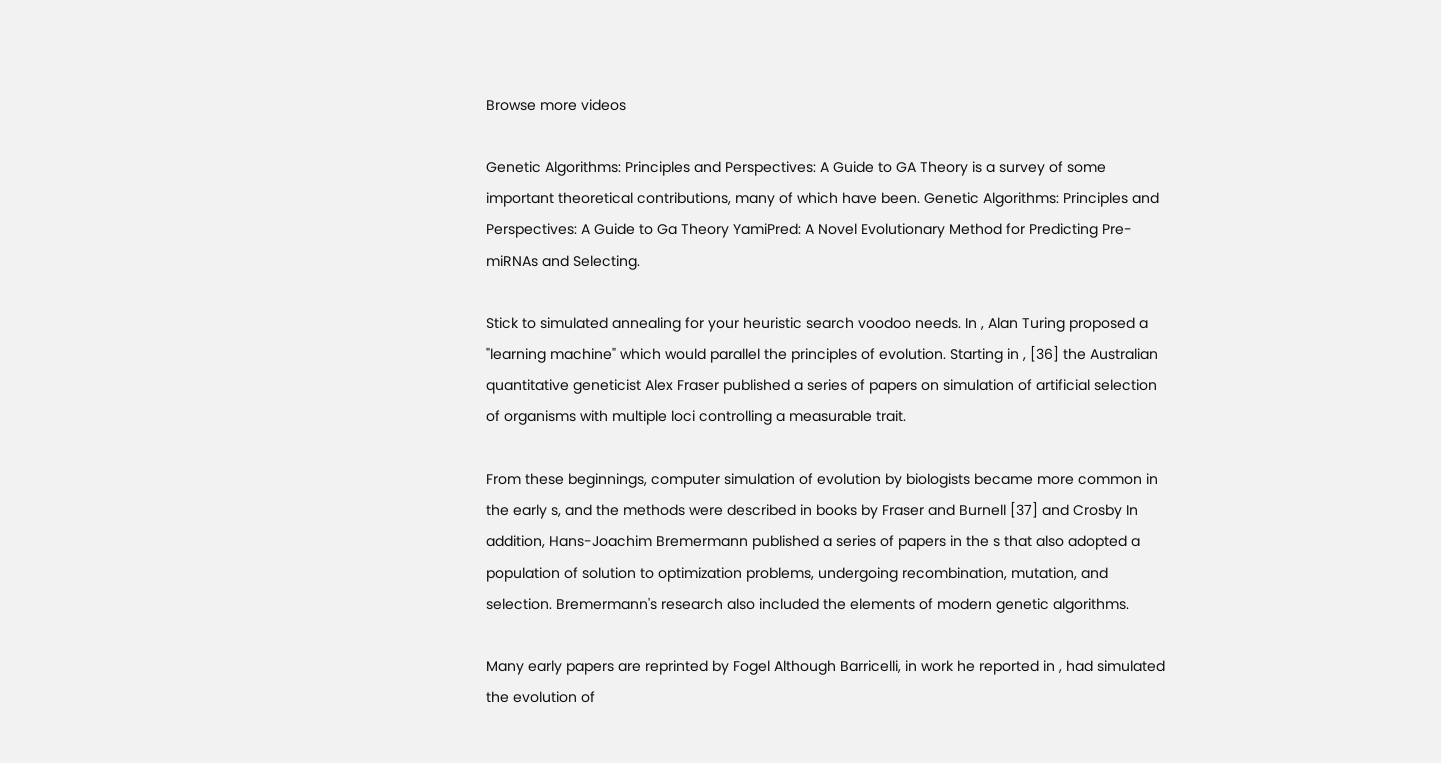Browse more videos

Genetic Algorithms: Principles and Perspectives: A Guide to GA Theory is a survey of some important theoretical contributions, many of which have been. Genetic Algorithms: Principles and Perspectives: A Guide to Ga Theory YamiPred: A Novel Evolutionary Method for Predicting Pre-miRNAs and Selecting.

Stick to simulated annealing for your heuristic search voodoo needs. In , Alan Turing proposed a "learning machine" which would parallel the principles of evolution. Starting in , [36] the Australian quantitative geneticist Alex Fraser published a series of papers on simulation of artificial selection of organisms with multiple loci controlling a measurable trait.

From these beginnings, computer simulation of evolution by biologists became more common in the early s, and the methods were described in books by Fraser and Burnell [37] and Crosby In addition, Hans-Joachim Bremermann published a series of papers in the s that also adopted a population of solution to optimization problems, undergoing recombination, mutation, and selection. Bremermann's research also included the elements of modern genetic algorithms.

Many early papers are reprinted by Fogel Although Barricelli, in work he reported in , had simulated the evolution of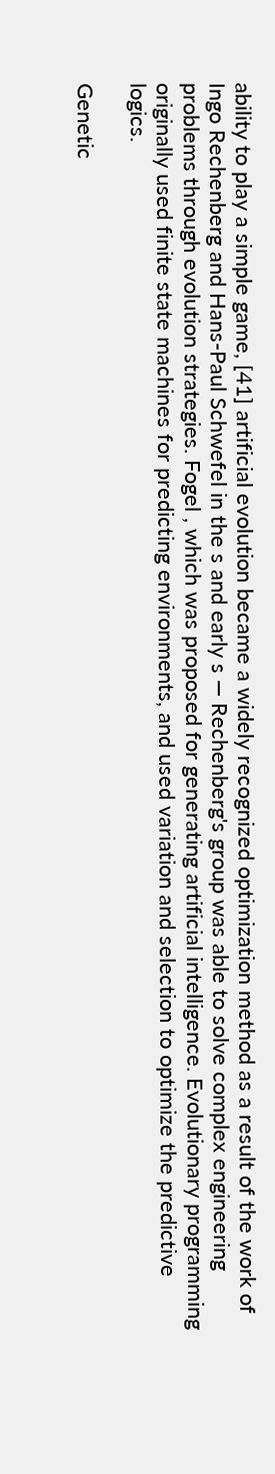ability to play a simple game, [41] artificial evolution became a widely recognized optimization method as a result of the work of Ingo Rechenberg and Hans-Paul Schwefel in the s and early s — Rechenberg's group was able to solve complex engineering problems through evolution strategies. Fogel , which was proposed for generating artificial intelligence. Evolutionary programming originally used finite state machines for predicting environments, and used variation and selection to optimize the predictive logics.

Genetic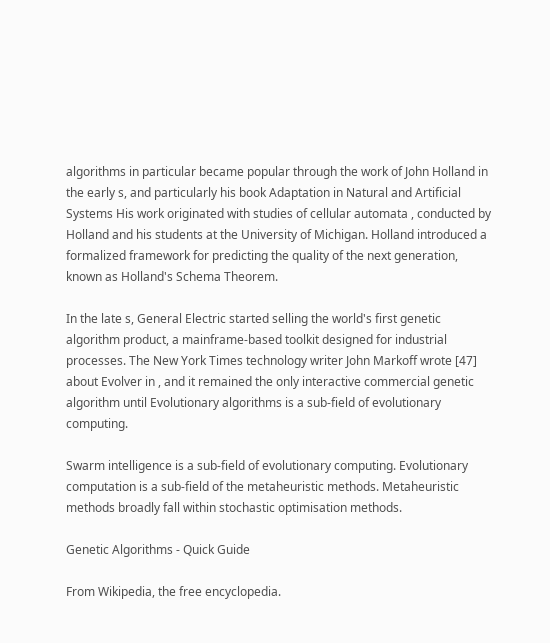algorithms in particular became popular through the work of John Holland in the early s, and particularly his book Adaptation in Natural and Artificial Systems His work originated with studies of cellular automata , conducted by Holland and his students at the University of Michigan. Holland introduced a formalized framework for predicting the quality of the next generation, known as Holland's Schema Theorem.

In the late s, General Electric started selling the world's first genetic algorithm product, a mainframe-based toolkit designed for industrial processes. The New York Times technology writer John Markoff wrote [47] about Evolver in , and it remained the only interactive commercial genetic algorithm until Evolutionary algorithms is a sub-field of evolutionary computing.

Swarm intelligence is a sub-field of evolutionary computing. Evolutionary computation is a sub-field of the metaheuristic methods. Metaheuristic methods broadly fall within stochastic optimisation methods.

Genetic Algorithms - Quick Guide

From Wikipedia, the free encyclopedia.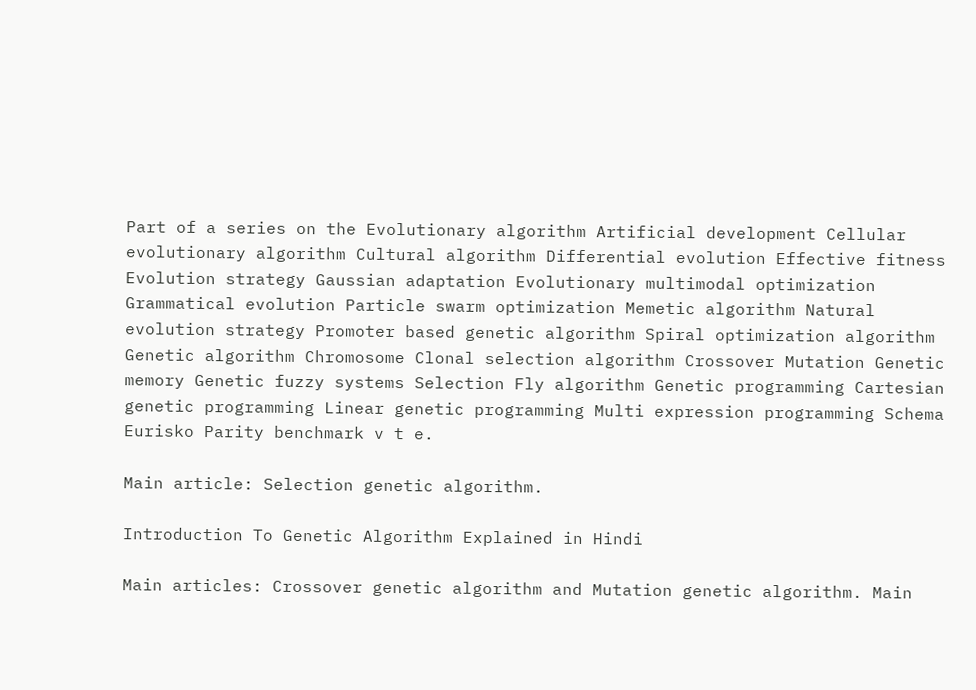Part of a series on the Evolutionary algorithm Artificial development Cellular evolutionary algorithm Cultural algorithm Differential evolution Effective fitness Evolution strategy Gaussian adaptation Evolutionary multimodal optimization Grammatical evolution Particle swarm optimization Memetic algorithm Natural evolution strategy Promoter based genetic algorithm Spiral optimization algorithm Genetic algorithm Chromosome Clonal selection algorithm Crossover Mutation Genetic memory Genetic fuzzy systems Selection Fly algorithm Genetic programming Cartesian genetic programming Linear genetic programming Multi expression programming Schema Eurisko Parity benchmark v t e.

Main article: Selection genetic algorithm.

Introduction To Genetic Algorithm Explained in Hindi

Main articles: Crossover genetic algorithm and Mutation genetic algorithm. Main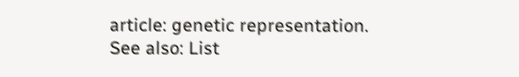article: genetic representation. See also: List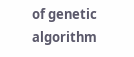of genetic algorithm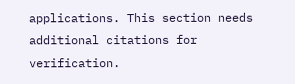applications. This section needs additional citations for verification.